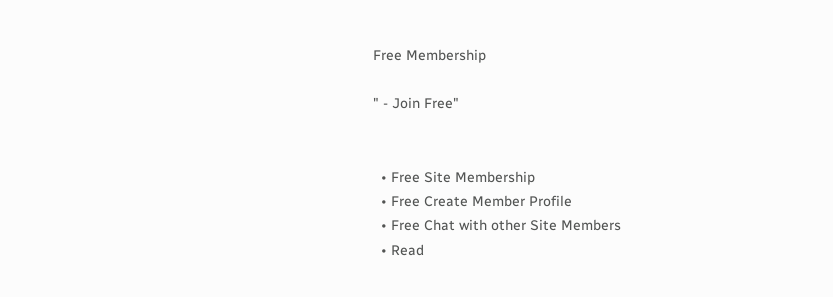Free Membership

" - Join Free"


  • Free Site Membership
  • Free Create Member Profile
  • Free Chat with other Site Members
  • Read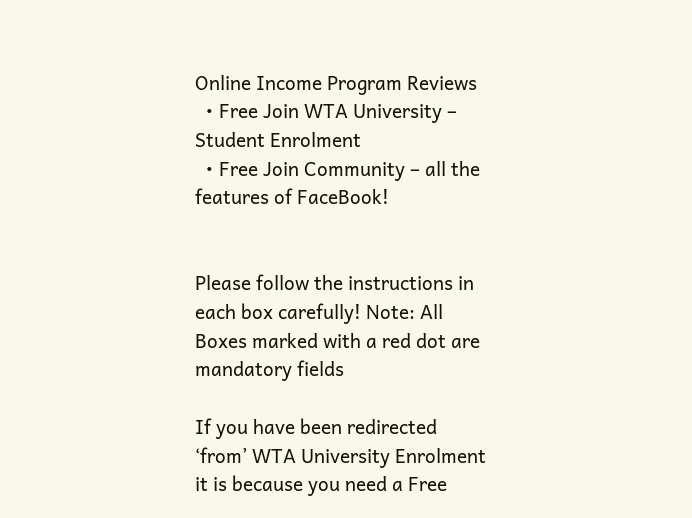Online Income Program Reviews
  • Free Join WTA University – Student Enrolment
  • Free Join Community – all the features of FaceBook!


Please follow the instructions in each box carefully! Note: All Boxes marked with a red dot are mandatory fields

If you have been redirected ‘from’ WTA University Enrolment it is because you need a Free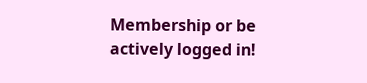Membership or be actively logged in!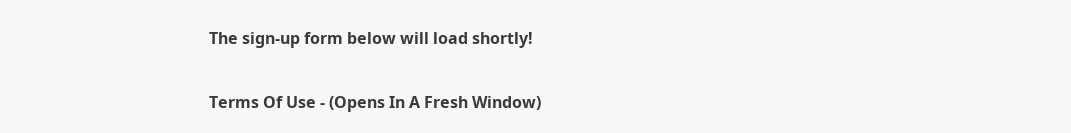The sign-up form below will load shortly!

Terms Of Use - (Opens In A Fresh Window)